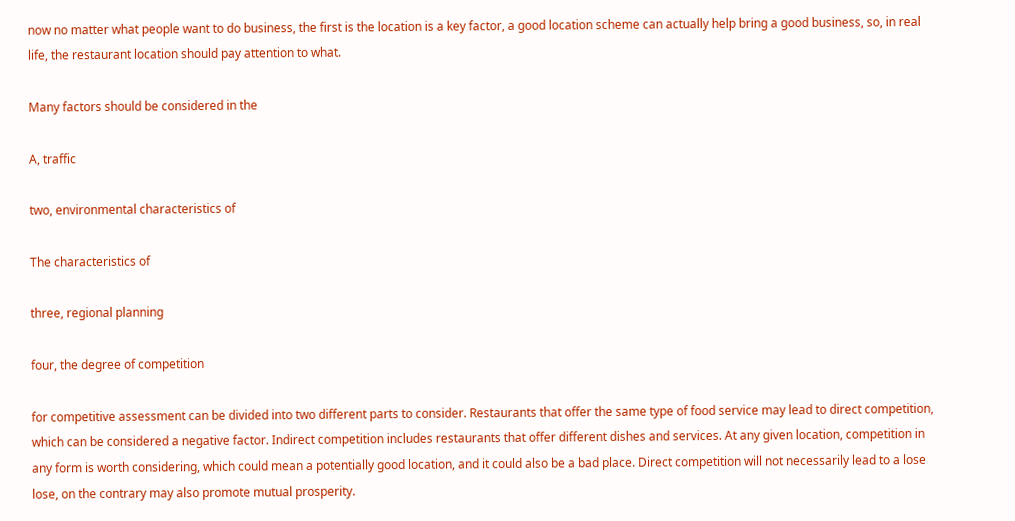now no matter what people want to do business, the first is the location is a key factor, a good location scheme can actually help bring a good business, so, in real life, the restaurant location should pay attention to what.

Many factors should be considered in the

A, traffic

two, environmental characteristics of

The characteristics of

three, regional planning

four, the degree of competition

for competitive assessment can be divided into two different parts to consider. Restaurants that offer the same type of food service may lead to direct competition, which can be considered a negative factor. Indirect competition includes restaurants that offer different dishes and services. At any given location, competition in any form is worth considering, which could mean a potentially good location, and it could also be a bad place. Direct competition will not necessarily lead to a lose lose, on the contrary may also promote mutual prosperity.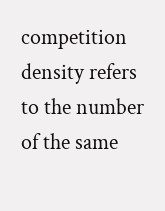competition density refers to the number of the same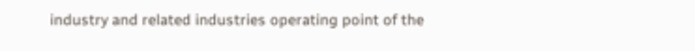industry and related industries operating point of the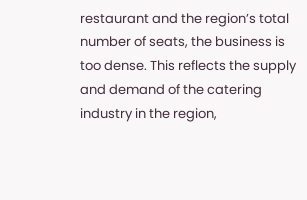restaurant and the region’s total number of seats, the business is too dense. This reflects the supply and demand of the catering industry in the region,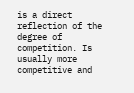is a direct reflection of the degree of competition. Is usually more competitive and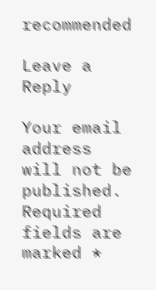recommended

Leave a Reply

Your email address will not be published. Required fields are marked *